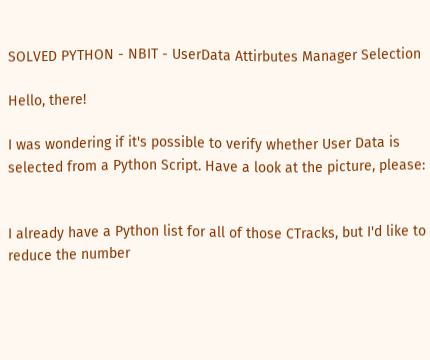SOLVED PYTHON - NBIT - UserData Attirbutes Manager Selection

Hello, there!

I was wondering if it's possible to verify whether User Data is selected from a Python Script. Have a look at the picture, please:


I already have a Python list for all of those CTracks, but I'd like to reduce the number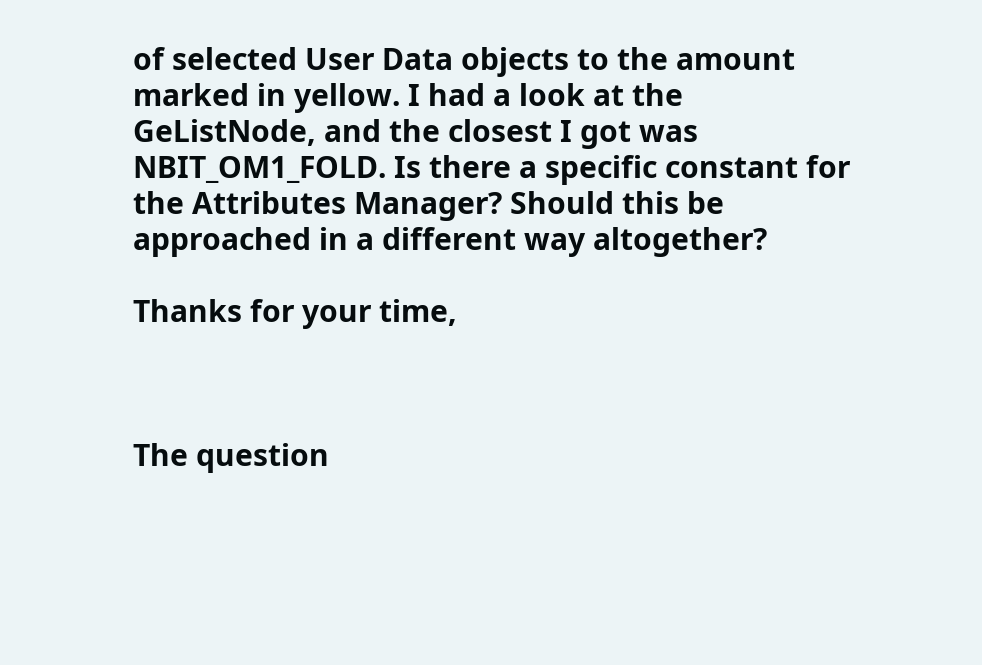of selected User Data objects to the amount marked in yellow. I had a look at the GeListNode, and the closest I got was NBIT_OM1_FOLD. Is there a specific constant for the Attributes Manager? Should this be approached in a different way altogether?

Thanks for your time,



The question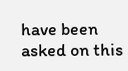have been asked on this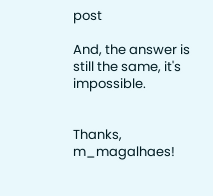post

And, the answer is still the same, it's impossible.


Thanks, m_magalhaes!